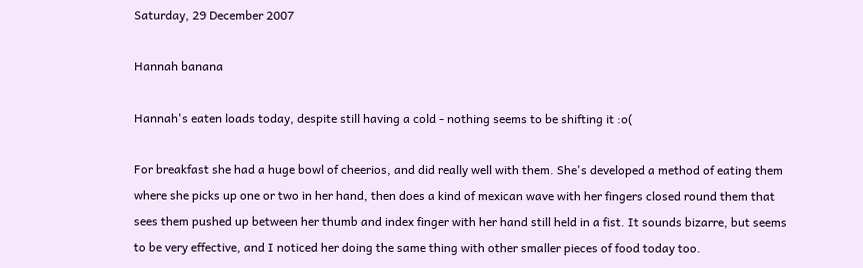Saturday, 29 December 2007

Hannah banana

Hannah's eaten loads today, despite still having a cold - nothing seems to be shifting it :o(

For breakfast she had a huge bowl of cheerios, and did really well with them. She's developed a method of eating them where she picks up one or two in her hand, then does a kind of mexican wave with her fingers closed round them that sees them pushed up between her thumb and index finger with her hand still held in a fist. It sounds bizarre, but seems to be very effective, and I noticed her doing the same thing with other smaller pieces of food today too.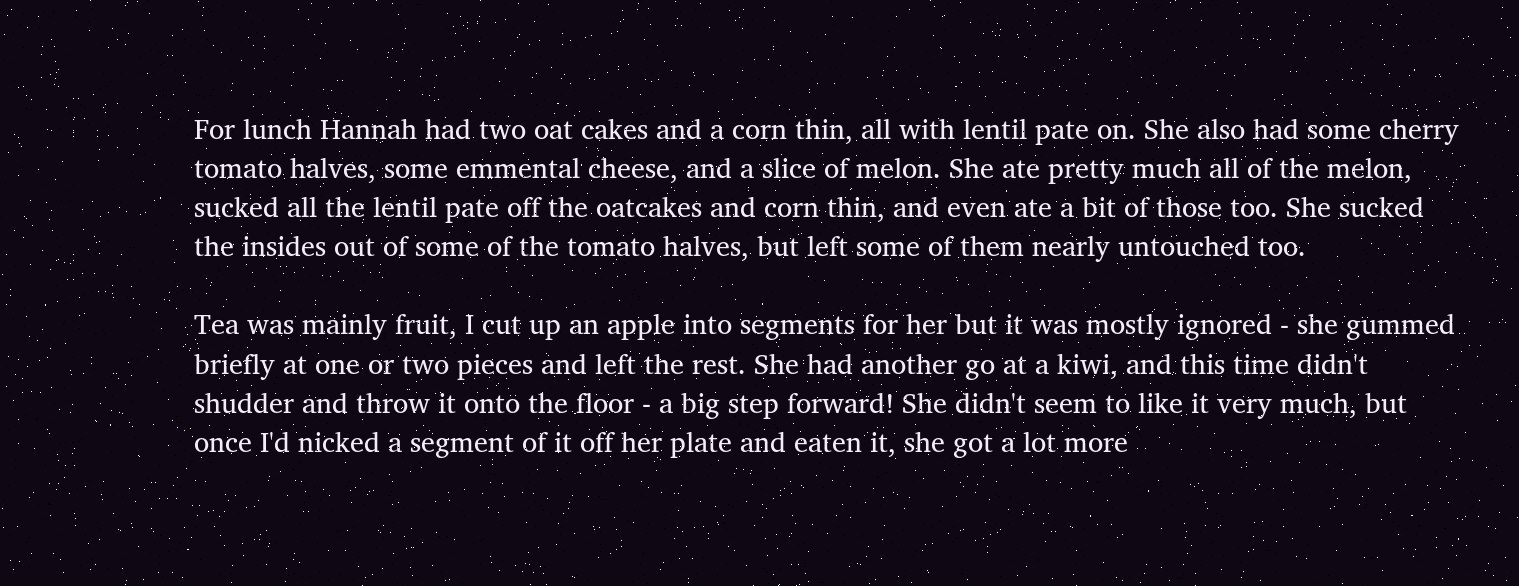For lunch Hannah had two oat cakes and a corn thin, all with lentil pate on. She also had some cherry tomato halves, some emmental cheese, and a slice of melon. She ate pretty much all of the melon, sucked all the lentil pate off the oatcakes and corn thin, and even ate a bit of those too. She sucked the insides out of some of the tomato halves, but left some of them nearly untouched too.

Tea was mainly fruit, I cut up an apple into segments for her but it was mostly ignored - she gummed briefly at one or two pieces and left the rest. She had another go at a kiwi, and this time didn't shudder and throw it onto the floor - a big step forward! She didn't seem to like it very much, but once I'd nicked a segment of it off her plate and eaten it, she got a lot more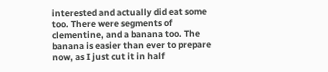interested and actually did eat some too. There were segments of clementine, and a banana too. The banana is easier than ever to prepare now, as I just cut it in half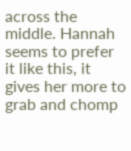across the middle. Hannah seems to prefer it like this, it gives her more to grab and chomp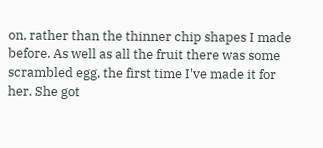on, rather than the thinner chip shapes I made before. As well as all the fruit there was some scrambled egg, the first time I've made it for her. She got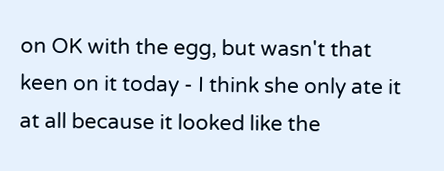on OK with the egg, but wasn't that keen on it today - I think she only ate it at all because it looked like the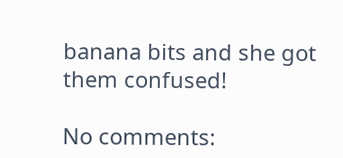banana bits and she got them confused!

No comments: